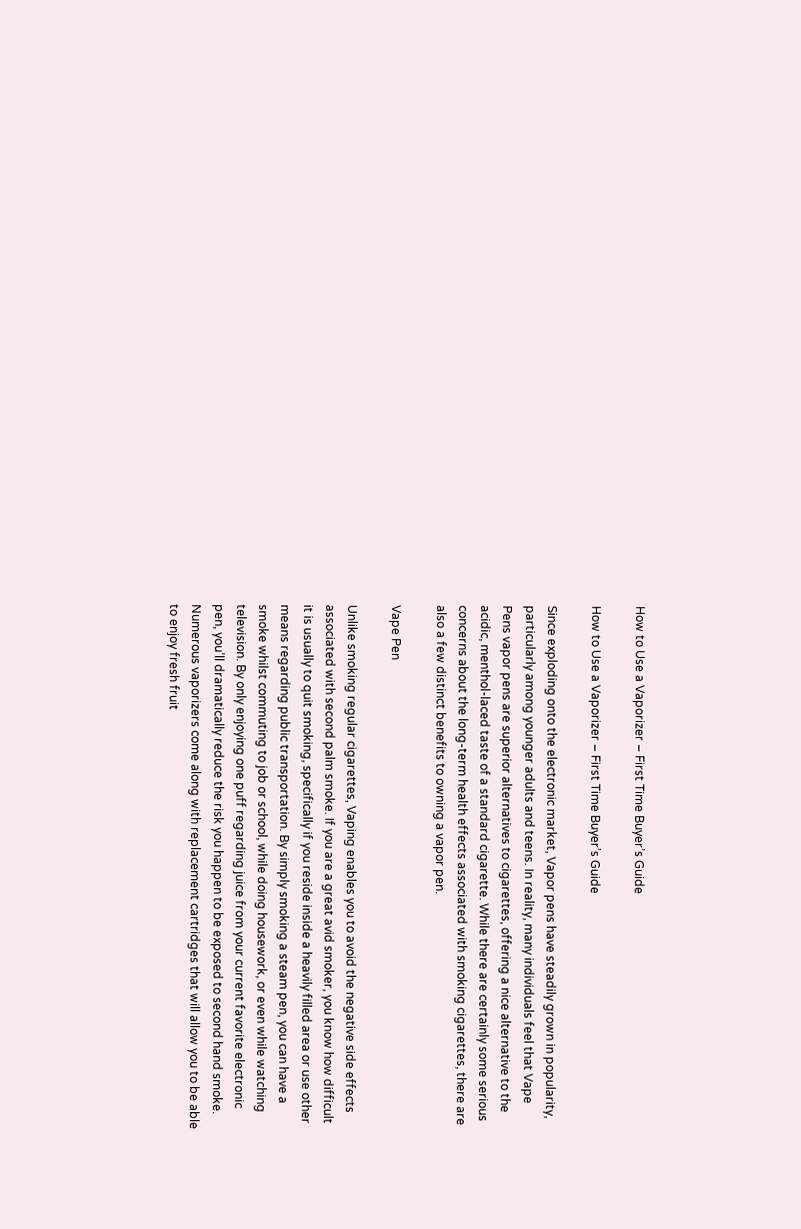How to Use a Vaporizer – First Time Buyer’s Guide

How to Use a Vaporizer – First Time Buyer’s Guide

Since exploding onto the electronic market, Vapor pens have steadily grown in popularity, particularly among younger adults and teens. In reality, many individuals feel that Vape Pens vapor pens are superior alternatives to cigarettes, offering a nice alternative to the acidic, menthol-laced taste of a standard cigarette. While there are certainly some serious concerns about the long-term health effects associated with smoking cigarettes, there are also a few distinct benefits to owning a vapor pen.

Vape Pen

Unlike smoking regular cigarettes, Vaping enables you to avoid the negative side effects associated with second palm smoke. If you are a great avid smoker, you know how difficult it is usually to quit smoking, specifically if you reside inside a heavily filled area or use other means regarding public transportation. By simply smoking a steam pen, you can have a smoke whilst commuting to job or school, while doing housework, or even while watching television. By only enjoying one puff regarding juice from your current favorite electronic pen, you’ll dramatically reduce the risk you happen to be exposed to second hand smoke. Numerous vaporizers come along with replacement cartridges that will allow you to be able to enjoy fresh fruit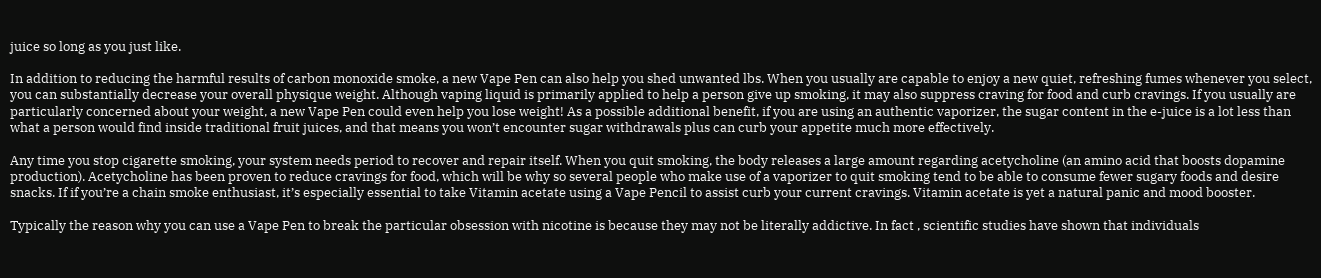juice so long as you just like.

In addition to reducing the harmful results of carbon monoxide smoke, a new Vape Pen can also help you shed unwanted lbs. When you usually are capable to enjoy a new quiet, refreshing fumes whenever you select, you can substantially decrease your overall physique weight. Although vaping liquid is primarily applied to help a person give up smoking, it may also suppress craving for food and curb cravings. If you usually are particularly concerned about your weight, a new Vape Pen could even help you lose weight! As a possible additional benefit, if you are using an authentic vaporizer, the sugar content in the e-juice is a lot less than what a person would find inside traditional fruit juices, and that means you won’t encounter sugar withdrawals plus can curb your appetite much more effectively.

Any time you stop cigarette smoking, your system needs period to recover and repair itself. When you quit smoking, the body releases a large amount regarding acetycholine (an amino acid that boosts dopamine production). Acetycholine has been proven to reduce cravings for food, which will be why so several people who make use of a vaporizer to quit smoking tend to be able to consume fewer sugary foods and desire snacks. If if you’re a chain smoke enthusiast, it’s especially essential to take Vitamin acetate using a Vape Pencil to assist curb your current cravings. Vitamin acetate is yet a natural panic and mood booster.

Typically the reason why you can use a Vape Pen to break the particular obsession with nicotine is because they may not be literally addictive. In fact , scientific studies have shown that individuals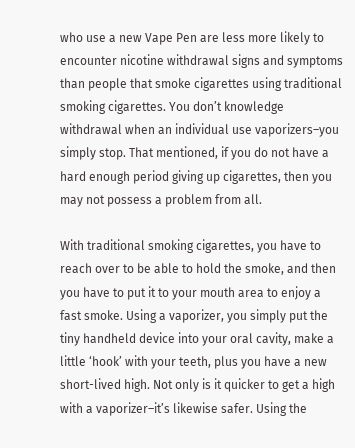who use a new Vape Pen are less more likely to encounter nicotine withdrawal signs and symptoms than people that smoke cigarettes using traditional smoking cigarettes. You don’t knowledge withdrawal when an individual use vaporizers–you simply stop. That mentioned, if you do not have a hard enough period giving up cigarettes, then you may not possess a problem from all.

With traditional smoking cigarettes, you have to reach over to be able to hold the smoke, and then you have to put it to your mouth area to enjoy a fast smoke. Using a vaporizer, you simply put the tiny handheld device into your oral cavity, make a little ‘hook’ with your teeth, plus you have a new short-lived high. Not only is it quicker to get a high with a vaporizer–it’s likewise safer. Using the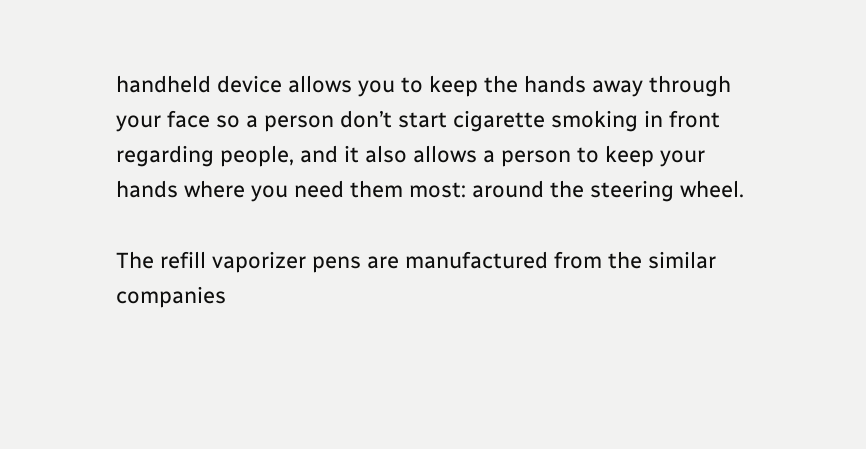handheld device allows you to keep the hands away through your face so a person don’t start cigarette smoking in front regarding people, and it also allows a person to keep your hands where you need them most: around the steering wheel.

The refill vaporizer pens are manufactured from the similar companies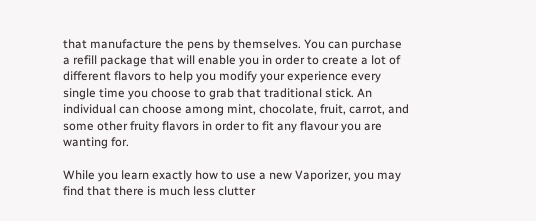that manufacture the pens by themselves. You can purchase a refill package that will enable you in order to create a lot of different flavors to help you modify your experience every single time you choose to grab that traditional stick. An individual can choose among mint, chocolate, fruit, carrot, and some other fruity flavors in order to fit any flavour you are wanting for.

While you learn exactly how to use a new Vaporizer, you may find that there is much less clutter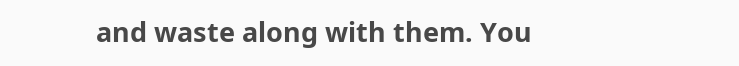and waste along with them. You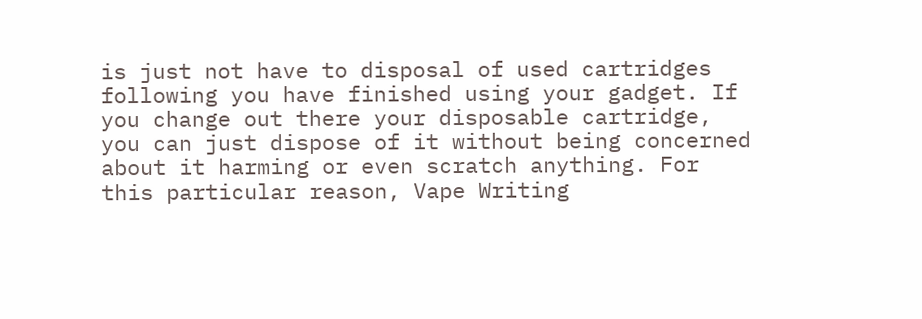is just not have to disposal of used cartridges following you have finished using your gadget. If you change out there your disposable cartridge, you can just dispose of it without being concerned about it harming or even scratch anything. For this particular reason, Vape Writing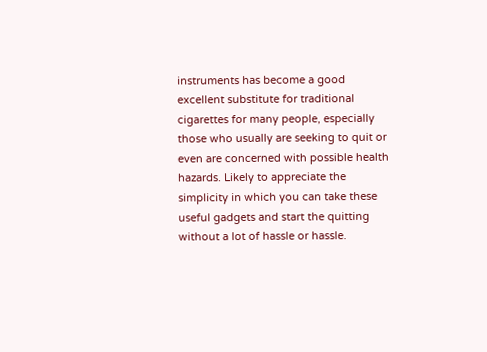instruments has become a good excellent substitute for traditional cigarettes for many people, especially those who usually are seeking to quit or even are concerned with possible health hazards. Likely to appreciate the simplicity in which you can take these useful gadgets and start the quitting without a lot of hassle or hassle.